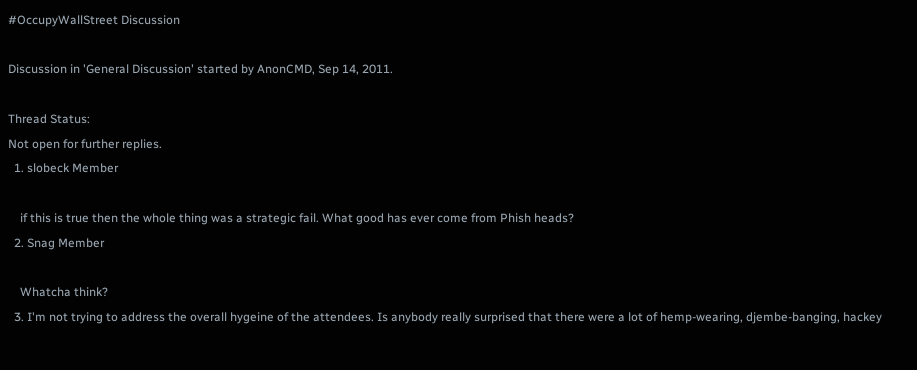#OccupyWallStreet Discussion

Discussion in 'General Discussion' started by AnonCMD, Sep 14, 2011.

Thread Status:
Not open for further replies.
  1. slobeck Member

    if this is true then the whole thing was a strategic fail. What good has ever come from Phish heads?
  2. Snag Member

    Whatcha think?
  3. I'm not trying to address the overall hygeine of the attendees. Is anybody really surprised that there were a lot of hemp-wearing, djembe-banging, hackey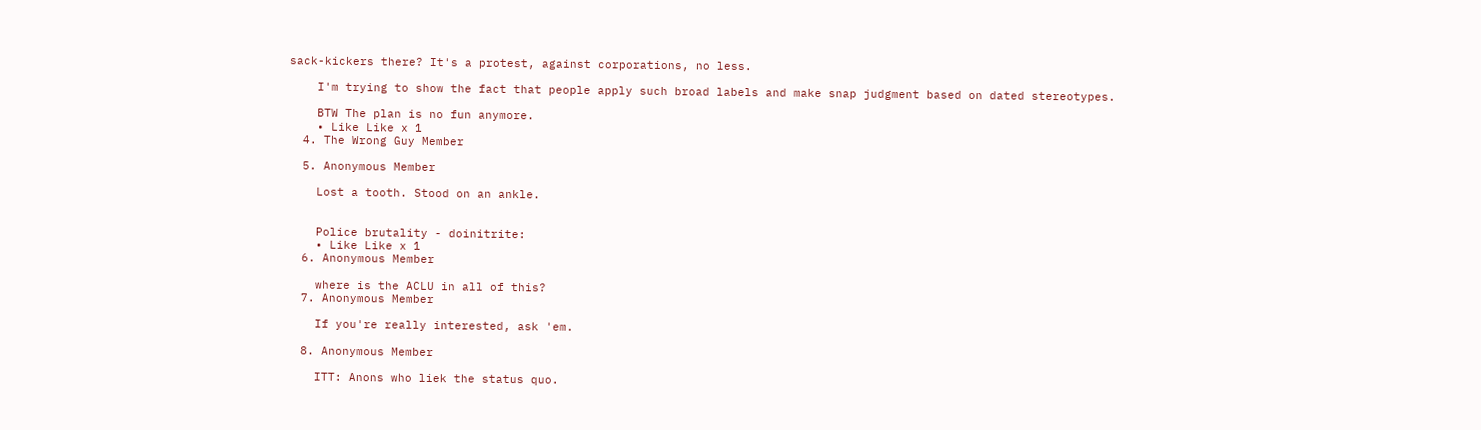sack-kickers there? It's a protest, against corporations, no less.

    I'm trying to show the fact that people apply such broad labels and make snap judgment based on dated stereotypes.

    BTW The plan is no fun anymore.
    • Like Like x 1
  4. The Wrong Guy Member

  5. Anonymous Member

    Lost a tooth. Stood on an ankle.


    Police brutality - doinitrite:
    • Like Like x 1
  6. Anonymous Member

    where is the ACLU in all of this?
  7. Anonymous Member

    If you're really interested, ask 'em.

  8. Anonymous Member

    ITT: Anons who liek the status quo.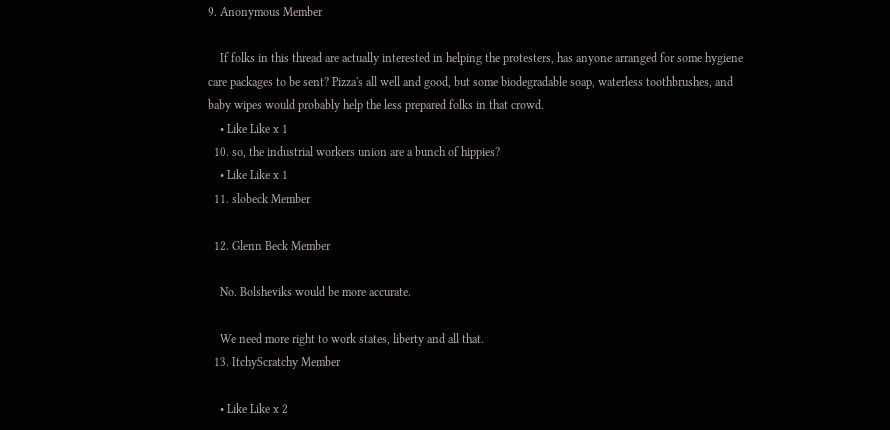9. Anonymous Member

    If folks in this thread are actually interested in helping the protesters, has anyone arranged for some hygiene care packages to be sent? Pizza's all well and good, but some biodegradable soap, waterless toothbrushes, and baby wipes would probably help the less prepared folks in that crowd.
    • Like Like x 1
  10. so, the industrial workers union are a bunch of hippies?
    • Like Like x 1
  11. slobeck Member

  12. Glenn Beck Member

    No. Bolsheviks would be more accurate.

    We need more right to work states, liberty and all that.
  13. ItchyScratchy Member

    • Like Like x 2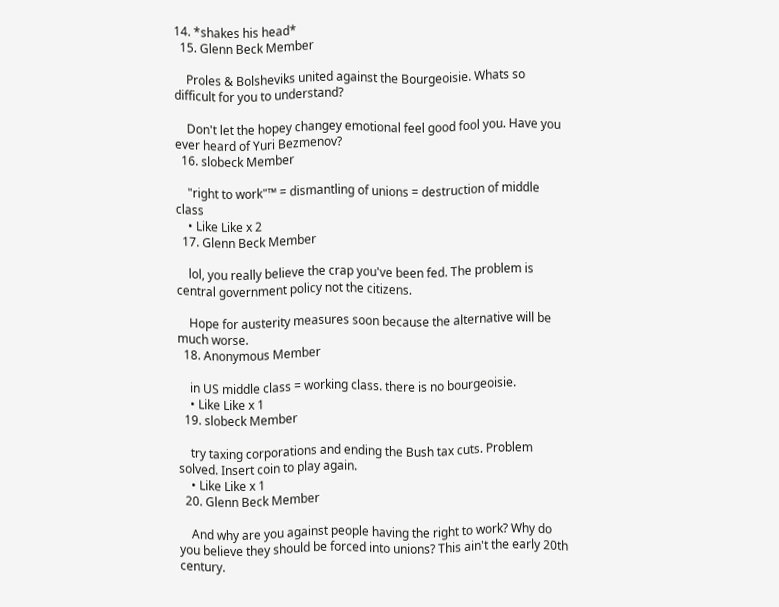14. *shakes his head*
  15. Glenn Beck Member

    Proles & Bolsheviks united against the Bourgeoisie. Whats so difficult for you to understand?

    Don't let the hopey changey emotional feel good fool you. Have you ever heard of Yuri Bezmenov?
  16. slobeck Member

    "right to work"™ = dismantling of unions = destruction of middle class
    • Like Like x 2
  17. Glenn Beck Member

    lol, you really believe the crap you've been fed. The problem is central government policy not the citizens.

    Hope for austerity measures soon because the alternative will be much worse.
  18. Anonymous Member

    in US middle class = working class. there is no bourgeoisie.
    • Like Like x 1
  19. slobeck Member

    try taxing corporations and ending the Bush tax cuts. Problem solved. Insert coin to play again.
    • Like Like x 1
  20. Glenn Beck Member

    And why are you against people having the right to work? Why do you believe they should be forced into unions? This ain't the early 20th century.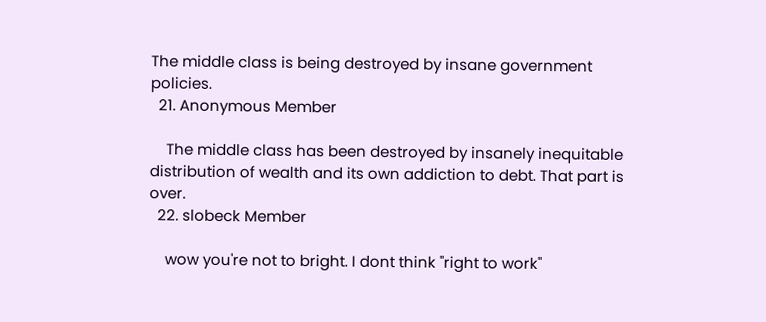The middle class is being destroyed by insane government policies.
  21. Anonymous Member

    The middle class has been destroyed by insanely inequitable distribution of wealth and its own addiction to debt. That part is over.
  22. slobeck Member

    wow you're not to bright. I dont think "right to work"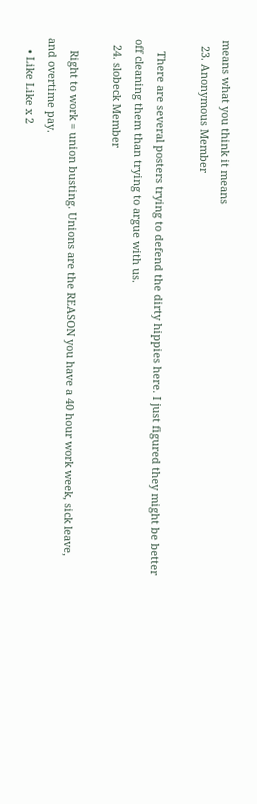means what you think it means
  23. Anonymous Member

    There are several posters trying to defend the dirty hippies here. I just figured they might be better off cleaning them than trying to argue with us.
  24. slobeck Member

    Right to work = union busting. Unions are the REASON you have a 40 hour work week, sick leave, and overtime pay.
    • Like Like x 2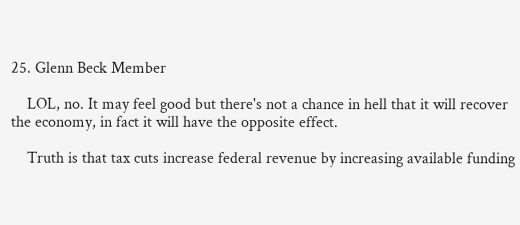25. Glenn Beck Member

    LOL, no. It may feel good but there's not a chance in hell that it will recover the economy, in fact it will have the opposite effect.

    Truth is that tax cuts increase federal revenue by increasing available funding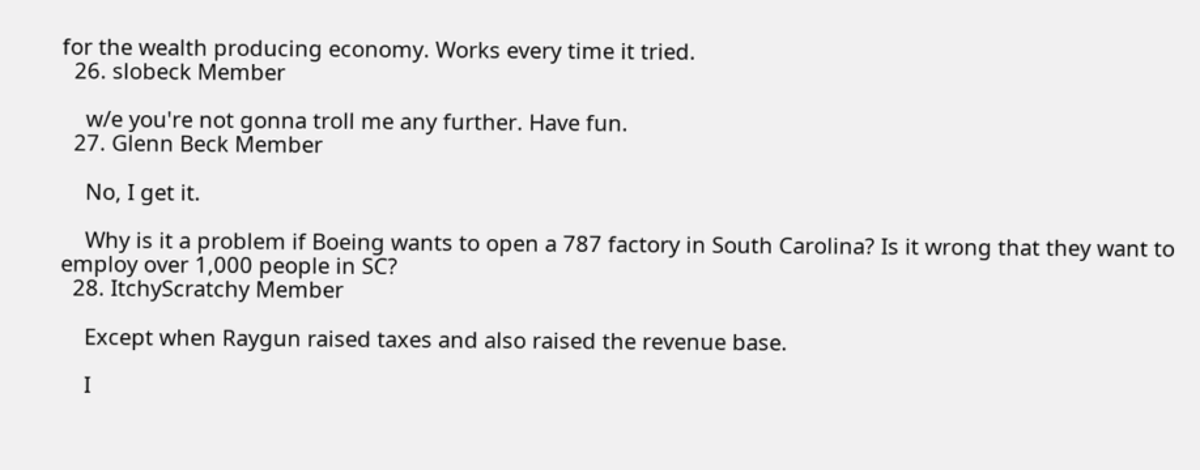for the wealth producing economy. Works every time it tried.
  26. slobeck Member

    w/e you're not gonna troll me any further. Have fun.
  27. Glenn Beck Member

    No, I get it.

    Why is it a problem if Boeing wants to open a 787 factory in South Carolina? Is it wrong that they want to employ over 1,000 people in SC?
  28. ItchyScratchy Member

    Except when Raygun raised taxes and also raised the revenue base.

    I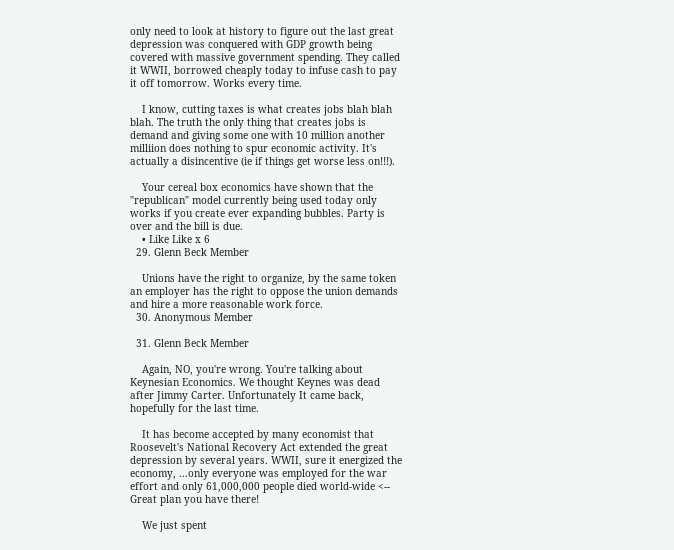only need to look at history to figure out the last great depression was conquered with GDP growth being covered with massive government spending. They called it WWII, borrowed cheaply today to infuse cash to pay it off tomorrow. Works every time.

    I know, cutting taxes is what creates jobs blah blah blah. The truth the only thing that creates jobs is demand and giving some one with 10 million another milliion does nothing to spur economic activity. It's actually a disincentive (ie if things get worse less on!!!).

    Your cereal box economics have shown that the "republican" model currently being used today only works if you create ever expanding bubbles. Party is over and the bill is due.
    • Like Like x 6
  29. Glenn Beck Member

    Unions have the right to organize, by the same token an employer has the right to oppose the union demands and hire a more reasonable work force.
  30. Anonymous Member

  31. Glenn Beck Member

    Again, NO, you're wrong. You're talking about Keynesian Economics. We thought Keynes was dead after Jimmy Carter. Unfortunately It came back, hopefully for the last time.

    It has become accepted by many economist that Roosevelt's National Recovery Act extended the great depression by several years. WWII, sure it energized the economy, ...only everyone was employed for the war effort and only 61,000,000 people died world-wide <-- Great plan you have there!

    We just spent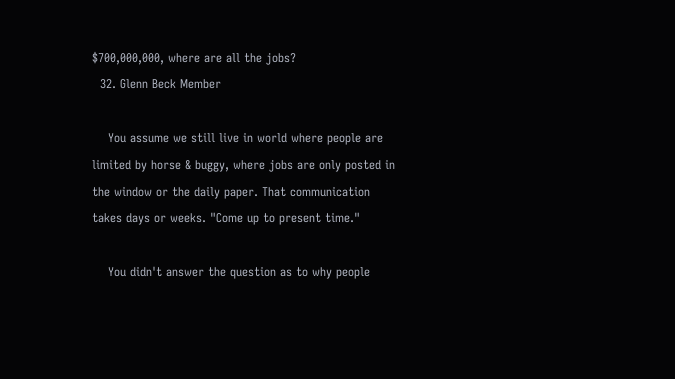$700,000,000, where are all the jobs?
  32. Glenn Beck Member

    You assume we still live in world where people are limited by horse & buggy, where jobs are only posted in the window or the daily paper. That communication takes days or weeks. "Come up to present time."

    You didn't answer the question as to why people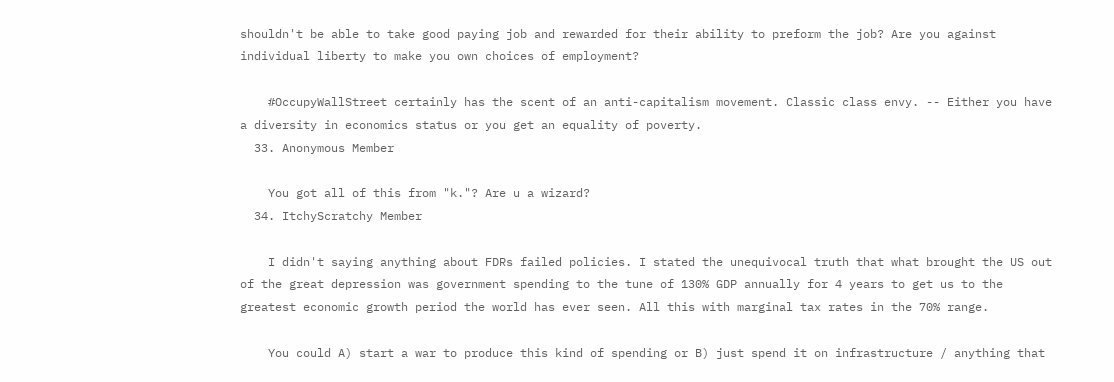shouldn't be able to take good paying job and rewarded for their ability to preform the job? Are you against individual liberty to make you own choices of employment?

    #OccupyWallStreet certainly has the scent of an anti-capitalism movement. Classic class envy. -- Either you have a diversity in economics status or you get an equality of poverty.
  33. Anonymous Member

    You got all of this from "k."? Are u a wizard?
  34. ItchyScratchy Member

    I didn't saying anything about FDRs failed policies. I stated the unequivocal truth that what brought the US out of the great depression was government spending to the tune of 130% GDP annually for 4 years to get us to the greatest economic growth period the world has ever seen. All this with marginal tax rates in the 70% range.

    You could A) start a war to produce this kind of spending or B) just spend it on infrastructure / anything that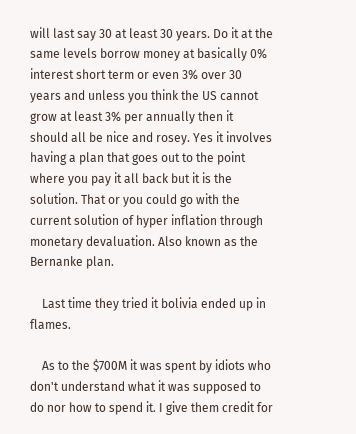will last say 30 at least 30 years. Do it at the same levels borrow money at basically 0% interest short term or even 3% over 30 years and unless you think the US cannot grow at least 3% per annually then it should all be nice and rosey. Yes it involves having a plan that goes out to the point where you pay it all back but it is the solution. That or you could go with the current solution of hyper inflation through monetary devaluation. Also known as the Bernanke plan.

    Last time they tried it bolivia ended up in flames.

    As to the $700M it was spent by idiots who don't understand what it was supposed to do nor how to spend it. I give them credit for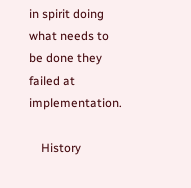in spirit doing what needs to be done they failed at implementation.

    History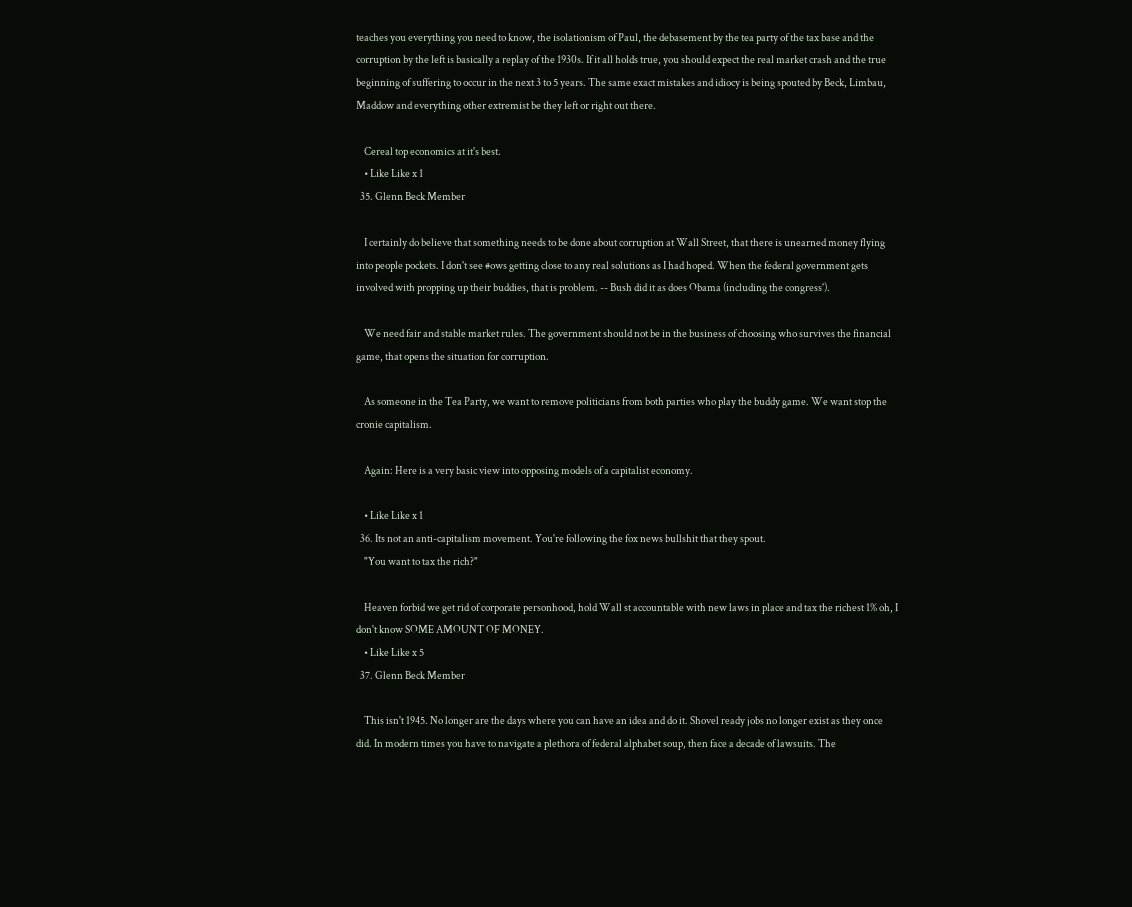teaches you everything you need to know, the isolationism of Paul, the debasement by the tea party of the tax base and the corruption by the left is basically a replay of the 1930s. If it all holds true, you should expect the real market crash and the true beginning of suffering to occur in the next 3 to 5 years. The same exact mistakes and idiocy is being spouted by Beck, Limbau, Maddow and everything other extremist be they left or right out there.

    Cereal top economics at it's best.
    • Like Like x 1
  35. Glenn Beck Member

    I certainly do believe that something needs to be done about corruption at Wall Street, that there is unearned money flying into people pockets. I don't see #ows getting close to any real solutions as I had hoped. When the federal government gets involved with propping up their buddies, that is problem. -- Bush did it as does Obama (including the congress').

    We need fair and stable market rules. The government should not be in the business of choosing who survives the financial game, that opens the situation for corruption.

    As someone in the Tea Party, we want to remove politicians from both parties who play the buddy game. We want stop the cronie capitalism.

    Again: Here is a very basic view into opposing models of a capitalist economy.

    • Like Like x 1
  36. Its not an anti-capitalism movement. You're following the fox news bullshit that they spout.
    "You want to tax the rich?"

    Heaven forbid we get rid of corporate personhood, hold Wall st accountable with new laws in place and tax the richest 1% oh, I don't know SOME AMOUNT OF MONEY.
    • Like Like x 5
  37. Glenn Beck Member

    This isn't 1945. No longer are the days where you can have an idea and do it. Shovel ready jobs no longer exist as they once did. In modern times you have to navigate a plethora of federal alphabet soup, then face a decade of lawsuits. The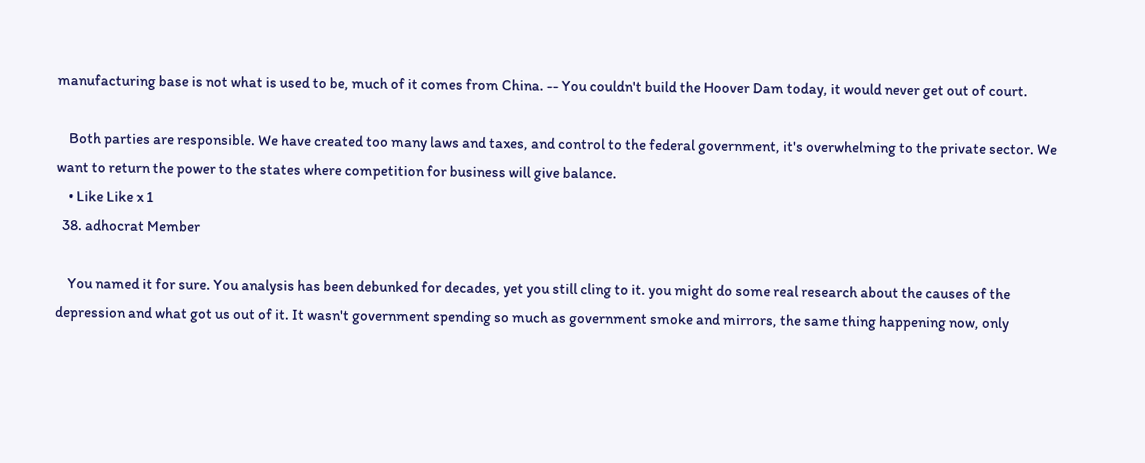manufacturing base is not what is used to be, much of it comes from China. -- You couldn't build the Hoover Dam today, it would never get out of court.

    Both parties are responsible. We have created too many laws and taxes, and control to the federal government, it's overwhelming to the private sector. We want to return the power to the states where competition for business will give balance.
    • Like Like x 1
  38. adhocrat Member

    You named it for sure. You analysis has been debunked for decades, yet you still cling to it. you might do some real research about the causes of the depression and what got us out of it. It wasn't government spending so much as government smoke and mirrors, the same thing happening now, only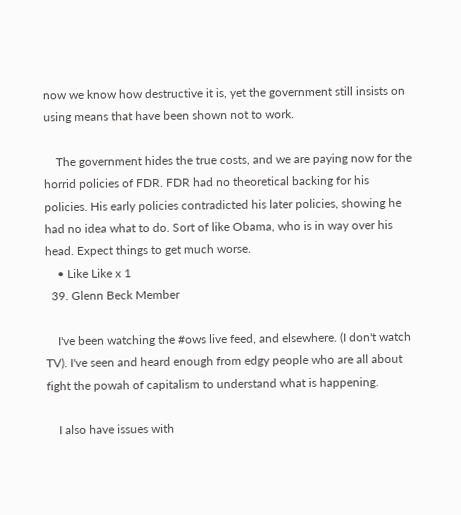now we know how destructive it is, yet the government still insists on using means that have been shown not to work.

    The government hides the true costs, and we are paying now for the horrid policies of FDR. FDR had no theoretical backing for his policies. His early policies contradicted his later policies, showing he had no idea what to do. Sort of like Obama, who is in way over his head. Expect things to get much worse.
    • Like Like x 1
  39. Glenn Beck Member

    I've been watching the #ows live feed, and elsewhere. (I don't watch TV). I've seen and heard enough from edgy people who are all about fight the powah of capitalism to understand what is happening.

    I also have issues with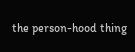the person-hood thing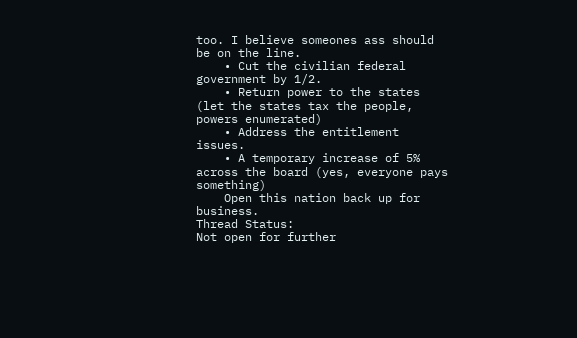too. I believe someones ass should be on the line.
    • Cut the civilian federal government by 1/2.
    • Return power to the states (let the states tax the people, powers enumerated)
    • Address the entitlement issues.
    • A temporary increase of 5% across the board (yes, everyone pays something)
    Open this nation back up for business.
Thread Status:
Not open for further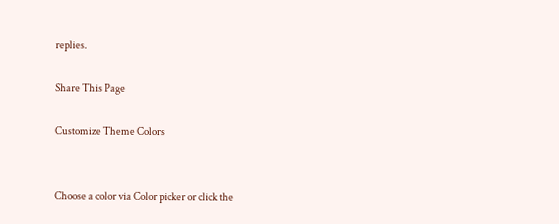replies.

Share This Page

Customize Theme Colors


Choose a color via Color picker or click the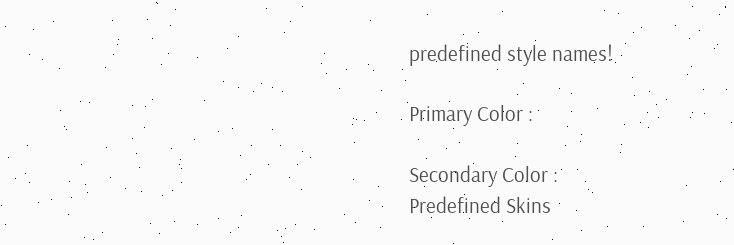predefined style names!

Primary Color :

Secondary Color :
Predefined Skins